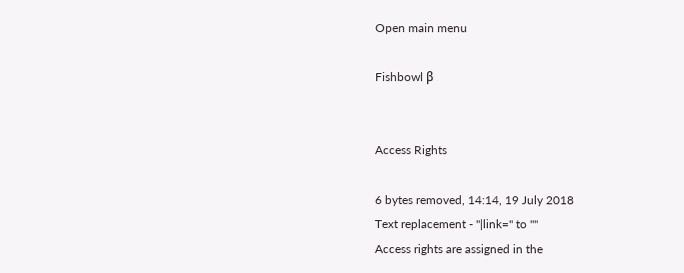Open main menu

Fishbowl β


Access Rights

6 bytes removed, 14:14, 19 July 2018
Text replacement - "|link=" to ""
Access rights are assigned in the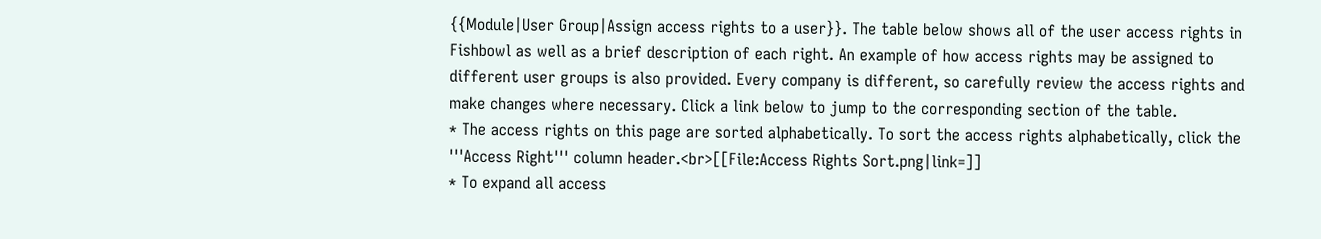{{Module|User Group|Assign access rights to a user}}. The table below shows all of the user access rights in Fishbowl as well as a brief description of each right. An example of how access rights may be assigned to different user groups is also provided. Every company is different, so carefully review the access rights and make changes where necessary. Click a link below to jump to the corresponding section of the table.
* The access rights on this page are sorted alphabetically. To sort the access rights alphabetically, click the '''Access Right''' column header.<br>[[File:Access Rights Sort.png|link=]]
* To expand all access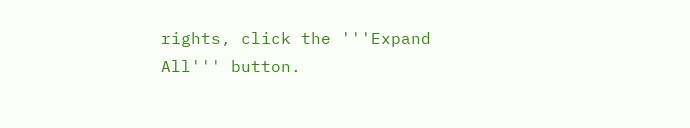rights, click the '''Expand All''' button.